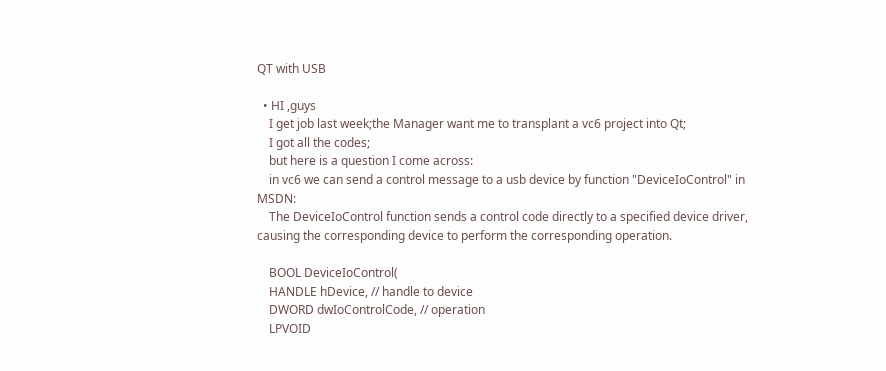QT with USB

  • HI ,guys
    I get job last week;the Manager want me to transplant a vc6 project into Qt;
    I got all the codes;
    but here is a question I come across:
    in vc6 we can send a control message to a usb device by function "DeviceIoControl" in MSDN:
    The DeviceIoControl function sends a control code directly to a specified device driver, causing the corresponding device to perform the corresponding operation.

    BOOL DeviceIoControl(
    HANDLE hDevice, // handle to device
    DWORD dwIoControlCode, // operation
    LPVOID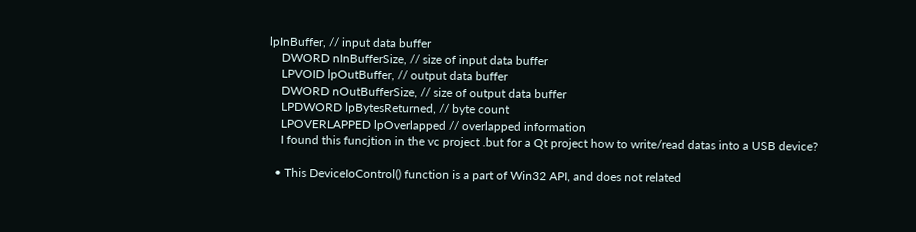lpInBuffer, // input data buffer
    DWORD nInBufferSize, // size of input data buffer
    LPVOID lpOutBuffer, // output data buffer
    DWORD nOutBufferSize, // size of output data buffer
    LPDWORD lpBytesReturned, // byte count
    LPOVERLAPPED lpOverlapped // overlapped information
    I found this funcjtion in the vc project .but for a Qt project how to write/read datas into a USB device?

  • This DeviceIoControl() function is a part of Win32 API, and does not related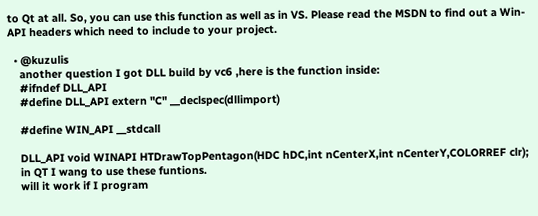to Qt at all. So, you can use this function as well as in VS. Please read the MSDN to find out a Win-API headers which need to include to your project.

  • @kuzulis
    another question I got DLL build by vc6 ,here is the function inside:
    #ifndef DLL_API
    #define DLL_API extern "C" __declspec(dllimport)

    #define WIN_API __stdcall

    DLL_API void WINAPI HTDrawTopPentagon(HDC hDC,int nCenterX,int nCenterY,COLORREF clr);
    in QT I wang to use these funtions.
    will it work if I program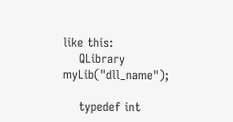like this:
    QLibrary myLib("dll_name");

    typedef int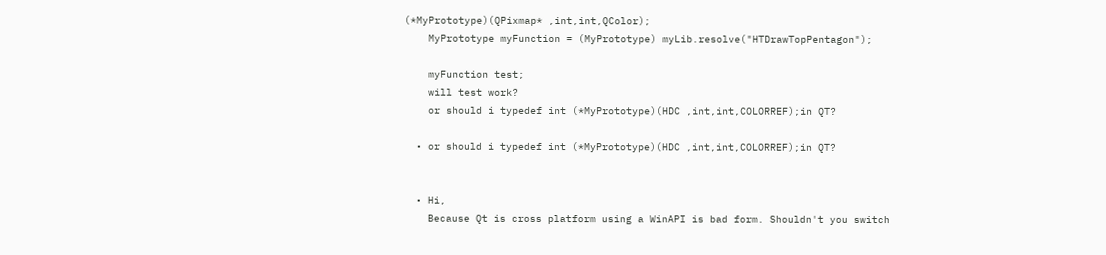(*MyPrototype)(QPixmap* ,int,int,QColor);
    MyPrototype myFunction = (MyPrototype) myLib.resolve("HTDrawTopPentagon");

    myFunction test;
    will test work?
    or should i typedef int (*MyPrototype)(HDC ,int,int,COLORREF);in QT?

  • or should i typedef int (*MyPrototype)(HDC ,int,int,COLORREF);in QT?


  • Hi,
    Because Qt is cross platform using a WinAPI is bad form. Shouldn't you switch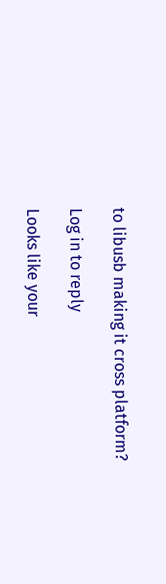to libusb making it cross platform?

Log in to reply

Looks like your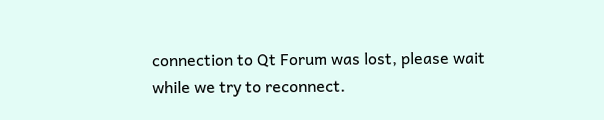connection to Qt Forum was lost, please wait while we try to reconnect.